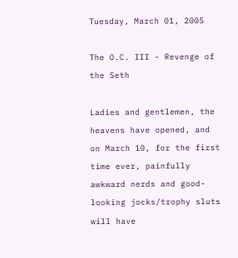Tuesday, March 01, 2005

The O.C. III - Revenge of the Seth

Ladies and gentlemen, the heavens have opened, and on March 10, for the first time ever, painfully awkward nerds and good-looking jocks/trophy sluts will have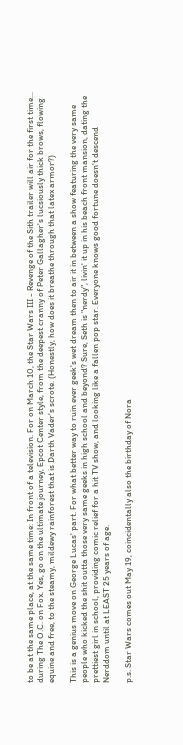to be at the same place, at the same time: In front of a television. For on March 10, the Star Wars III - Revenge of the Sith trailer will air for the first time... during The O.C. on Fox. Yes, go on the ultimate journey, Epcot Center style, from the deepest cranny of Peter Gallagher's lucsiously thick brows, flowing equine and free, to the steamy, mildewy rainforest that is Darth Vader's scrote. (Honestly, how does it breathe through that latex armor?)

This is a genius move on George Lucas' part. For what better way to ruin ever geek's wet dream then to air it in between a show featuring the very same people who kicked the shit outta those very same geeks in high school and beyond? Sure, Seth is "nerdy", livin' it up in his beach front mansion, dating the prettiest girl in school, providing comic relief for a hit TV show, and looking like a fallen pop star. Everyone knows good fortune doesn't descend Nerddom until at LEAST 25 years of age.

p.s. Star Wars comes out May 19, coincidentally also the birthday of Nora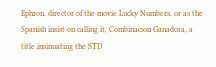Ephron, director of the movie Lucky Numbers, or as the Spanish insist on calling it, Combinacion Ganadora, a title insinuating the STD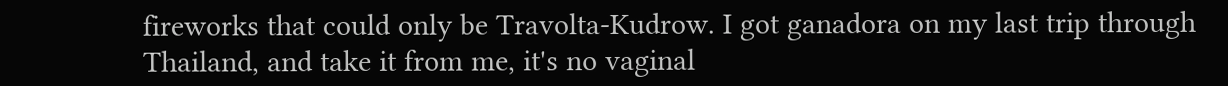fireworks that could only be Travolta-Kudrow. I got ganadora on my last trip through Thailand, and take it from me, it's no vaginal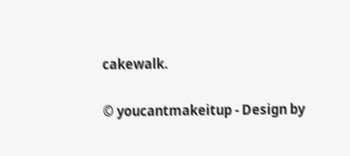cakewalk.

© youcantmakeitup - Design by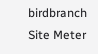birdbranch
Site Meter